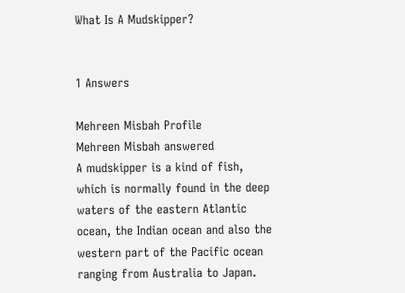What Is A Mudskipper?


1 Answers

Mehreen Misbah Profile
Mehreen Misbah answered
A mudskipper is a kind of fish, which is normally found in the deep waters of the eastern Atlantic ocean, the Indian ocean and also the western part of the Pacific ocean ranging from Australia to Japan.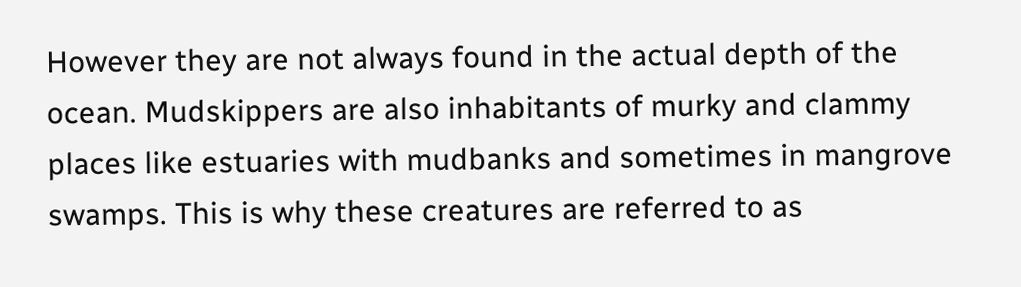However they are not always found in the actual depth of the ocean. Mudskippers are also inhabitants of murky and clammy places like estuaries with mudbanks and sometimes in mangrove swamps. This is why these creatures are referred to as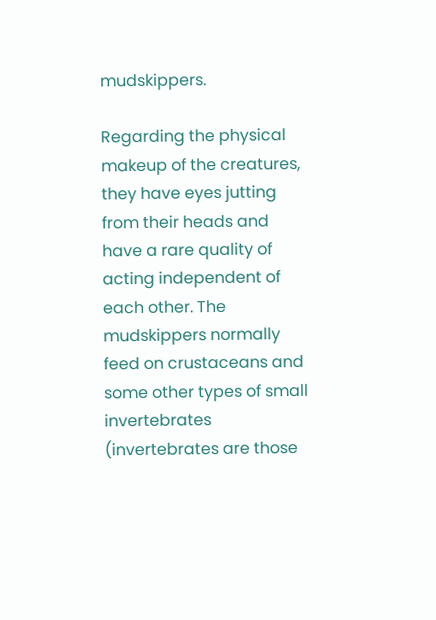mudskippers.

Regarding the physical makeup of the creatures, they have eyes jutting from their heads and have a rare quality of acting independent of each other. The mudskippers normally feed on crustaceans and some other types of small invertebrates (invertebrates are those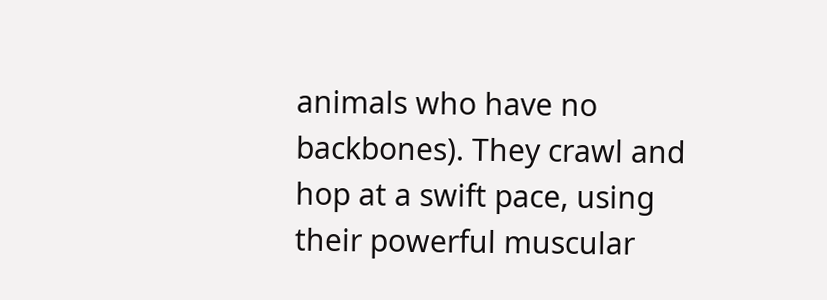animals who have no backbones). They crawl and hop at a swift pace, using their powerful muscular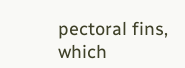pectoral fins, which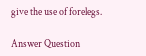give the use of forelegs.

Answer Question